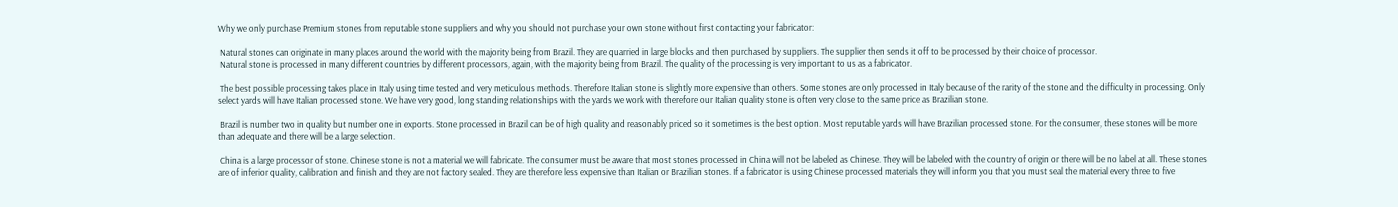Why we only purchase Premium stones from reputable stone suppliers and why you should not purchase your own stone without first contacting your fabricator:

 Natural stones can originate in many places around the world with the majority being from Brazil. They are quarried in large blocks and then purchased by suppliers. The supplier then sends it off to be processed by their choice of processor.
 Natural stone is processed in many different countries by different processors, again, with the majority being from Brazil. The quality of the processing is very important to us as a fabricator.

 The best possible processing takes place in Italy using time tested and very meticulous methods. Therefore Italian stone is slightly more expensive than others. Some stones are only processed in Italy because of the rarity of the stone and the difficulty in processing. Only select yards will have Italian processed stone. We have very good, long standing relationships with the yards we work with therefore our Italian quality stone is often very close to the same price as Brazilian stone.

 Brazil is number two in quality but number one in exports. Stone processed in Brazil can be of high quality and reasonably priced so it sometimes is the best option. Most reputable yards will have Brazilian processed stone. For the consumer, these stones will be more than adequate and there will be a large selection.

 China is a large processor of stone. Chinese stone is not a material we will fabricate. The consumer must be aware that most stones processed in China will not be labeled as Chinese. They will be labeled with the country of origin or there will be no label at all. These stones are of inferior quality, calibration and finish and they are not factory sealed. They are therefore less expensive than Italian or Brazilian stones. If a fabricator is using Chinese processed materials they will inform you that you must seal the material every three to five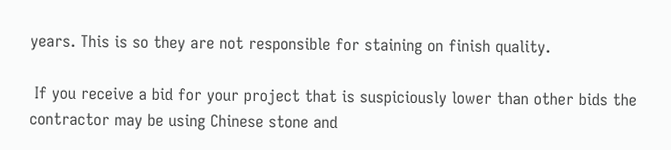years. This is so they are not responsible for staining on finish quality.

 If you receive a bid for your project that is suspiciously lower than other bids the contractor may be using Chinese stone and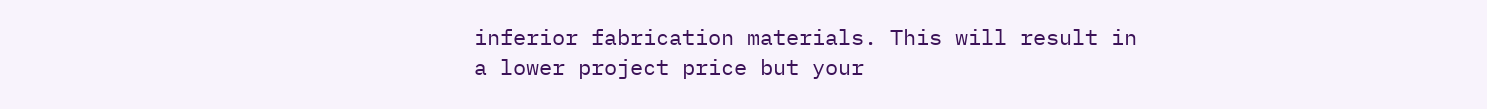inferior fabrication materials. This will result in a lower project price but your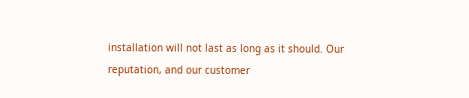installation will not last as long as it should. Our reputation, and our customer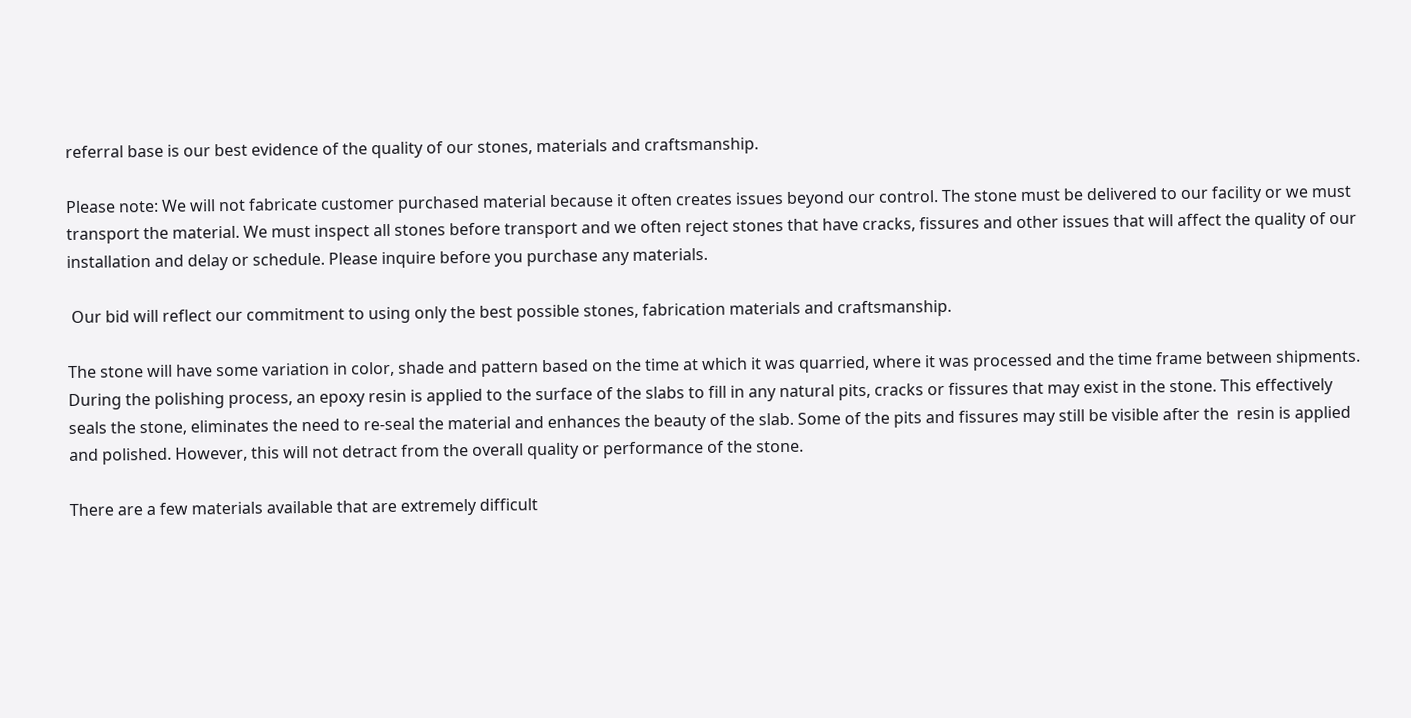referral base is our best evidence of the quality of our stones, materials and craftsmanship.

Please note: We will not fabricate customer purchased material because it often creates issues beyond our control. The stone must be delivered to our facility or we must transport the material. We must inspect all stones before transport and we often reject stones that have cracks, fissures and other issues that will affect the quality of our installation and delay or schedule. Please inquire before you purchase any materials.

 Our bid will reflect our commitment to using only the best possible stones, fabrication materials and craftsmanship.

The stone will have some variation in color, shade and pattern based on the time at which it was quarried, where it was processed and the time frame between shipments. During the polishing process, an epoxy resin is applied to the surface of the slabs to fill in any natural pits, cracks or fissures that may exist in the stone. This effectively seals the stone, eliminates the need to re-seal the material and enhances the beauty of the slab. Some of the pits and fissures may still be visible after the  resin is applied and polished. However, this will not detract from the overall quality or performance of the stone.

There are a few materials available that are extremely difficult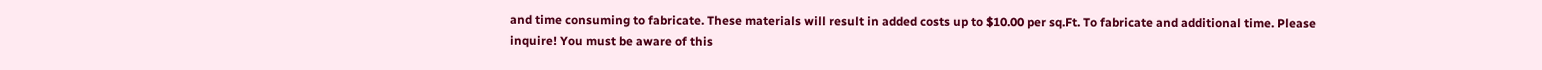and time consuming to fabricate. These materials will result in added costs up to $10.00 per sq.Ft. To fabricate and additional time. Please inquire! You must be aware of this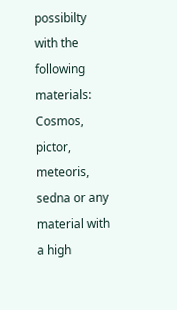possibilty with the following materials: Cosmos, pictor, meteoris, sedna or any material with a high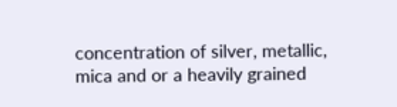concentration of silver, metallic, mica and or a heavily grained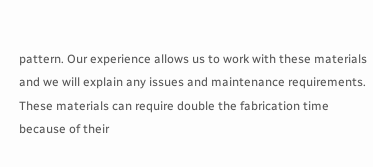pattern. Our experience allows us to work with these materials and we will explain any issues and maintenance requirements. These materials can require double the fabrication time because of their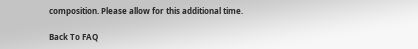composition. Please allow for this additional time.

Back To FAQ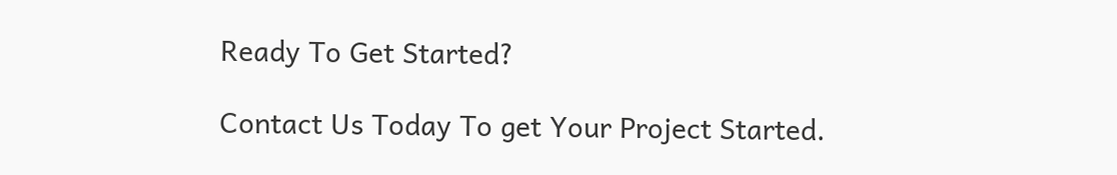Ready To Get Started?

Contact Us Today To get Your Project Started.